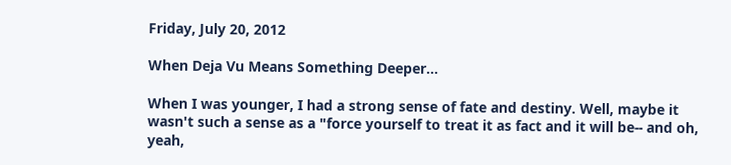Friday, July 20, 2012

When Deja Vu Means Something Deeper...

When I was younger, I had a strong sense of fate and destiny. Well, maybe it wasn't such a sense as a "force yourself to treat it as fact and it will be-- and oh, yeah,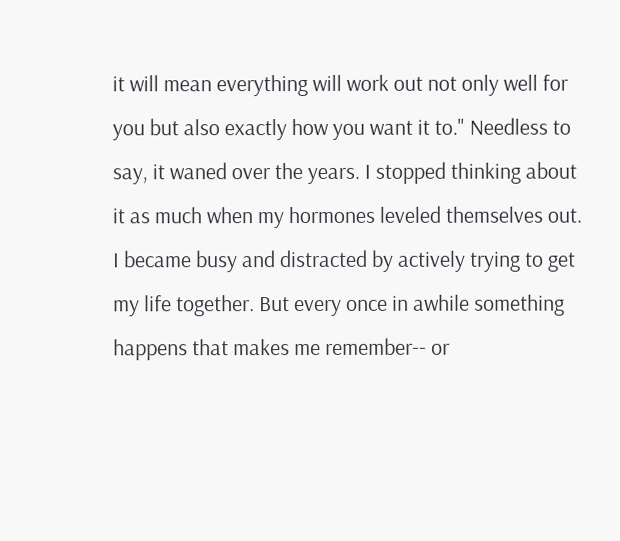it will mean everything will work out not only well for you but also exactly how you want it to." Needless to say, it waned over the years. I stopped thinking about it as much when my hormones leveled themselves out. I became busy and distracted by actively trying to get my life together. But every once in awhile something happens that makes me remember-- or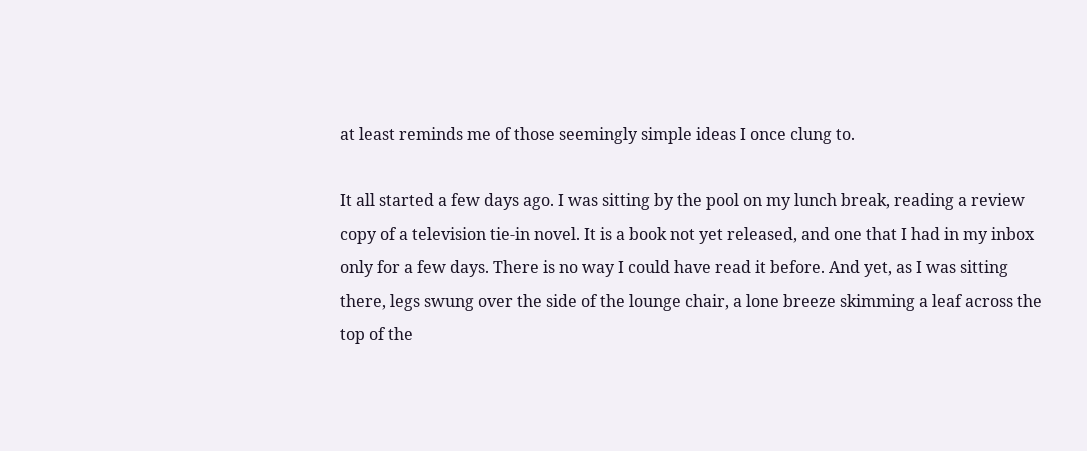at least reminds me of those seemingly simple ideas I once clung to.

It all started a few days ago. I was sitting by the pool on my lunch break, reading a review copy of a television tie-in novel. It is a book not yet released, and one that I had in my inbox only for a few days. There is no way I could have read it before. And yet, as I was sitting there, legs swung over the side of the lounge chair, a lone breeze skimming a leaf across the top of the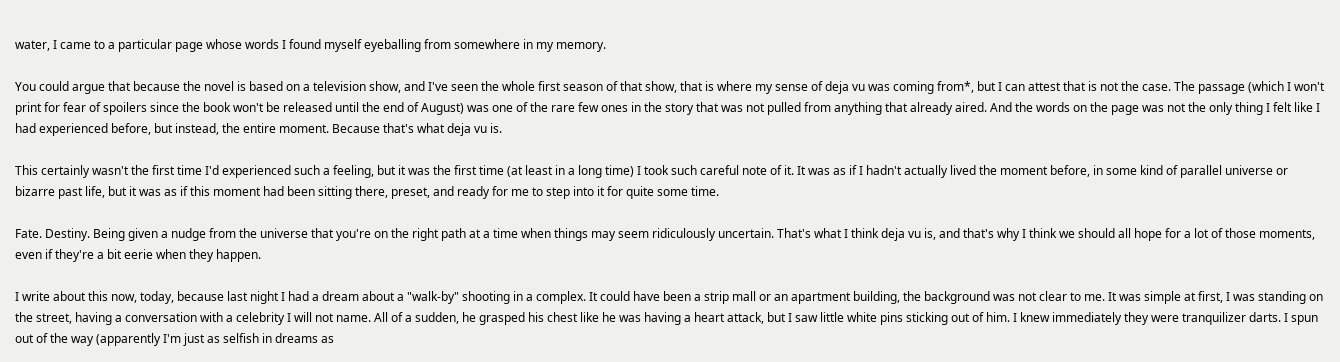water, I came to a particular page whose words I found myself eyeballing from somewhere in my memory.

You could argue that because the novel is based on a television show, and I've seen the whole first season of that show, that is where my sense of deja vu was coming from*, but I can attest that is not the case. The passage (which I won't print for fear of spoilers since the book won't be released until the end of August) was one of the rare few ones in the story that was not pulled from anything that already aired. And the words on the page was not the only thing I felt like I had experienced before, but instead, the entire moment. Because that's what deja vu is.

This certainly wasn't the first time I'd experienced such a feeling, but it was the first time (at least in a long time) I took such careful note of it. It was as if I hadn't actually lived the moment before, in some kind of parallel universe or bizarre past life, but it was as if this moment had been sitting there, preset, and ready for me to step into it for quite some time.

Fate. Destiny. Being given a nudge from the universe that you're on the right path at a time when things may seem ridiculously uncertain. That's what I think deja vu is, and that's why I think we should all hope for a lot of those moments, even if they're a bit eerie when they happen.

I write about this now, today, because last night I had a dream about a "walk-by" shooting in a complex. It could have been a strip mall or an apartment building, the background was not clear to me. It was simple at first, I was standing on the street, having a conversation with a celebrity I will not name. All of a sudden, he grasped his chest like he was having a heart attack, but I saw little white pins sticking out of him. I knew immediately they were tranquilizer darts. I spun out of the way (apparently I'm just as selfish in dreams as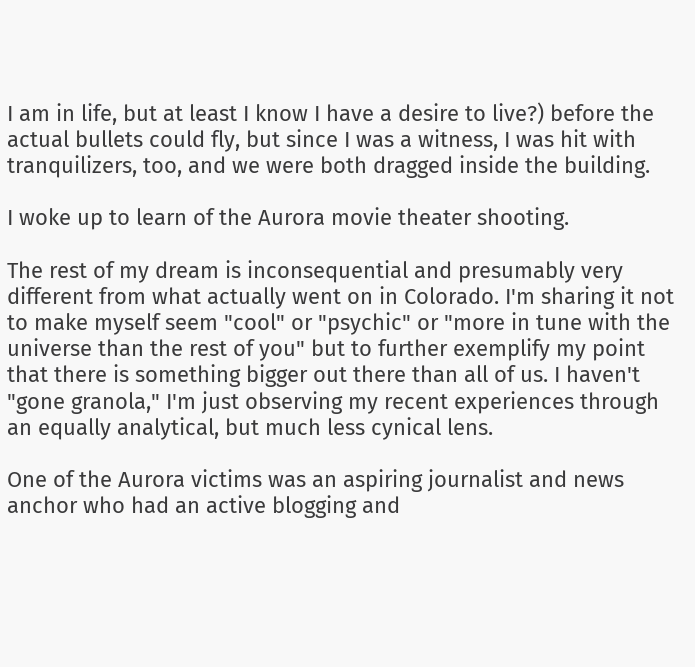I am in life, but at least I know I have a desire to live?) before the actual bullets could fly, but since I was a witness, I was hit with tranquilizers, too, and we were both dragged inside the building.

I woke up to learn of the Aurora movie theater shooting.

The rest of my dream is inconsequential and presumably very different from what actually went on in Colorado. I'm sharing it not to make myself seem "cool" or "psychic" or "more in tune with the universe than the rest of you" but to further exemplify my point that there is something bigger out there than all of us. I haven't "gone granola," I'm just observing my recent experiences through an equally analytical, but much less cynical lens.

One of the Aurora victims was an aspiring journalist and news anchor who had an active blogging and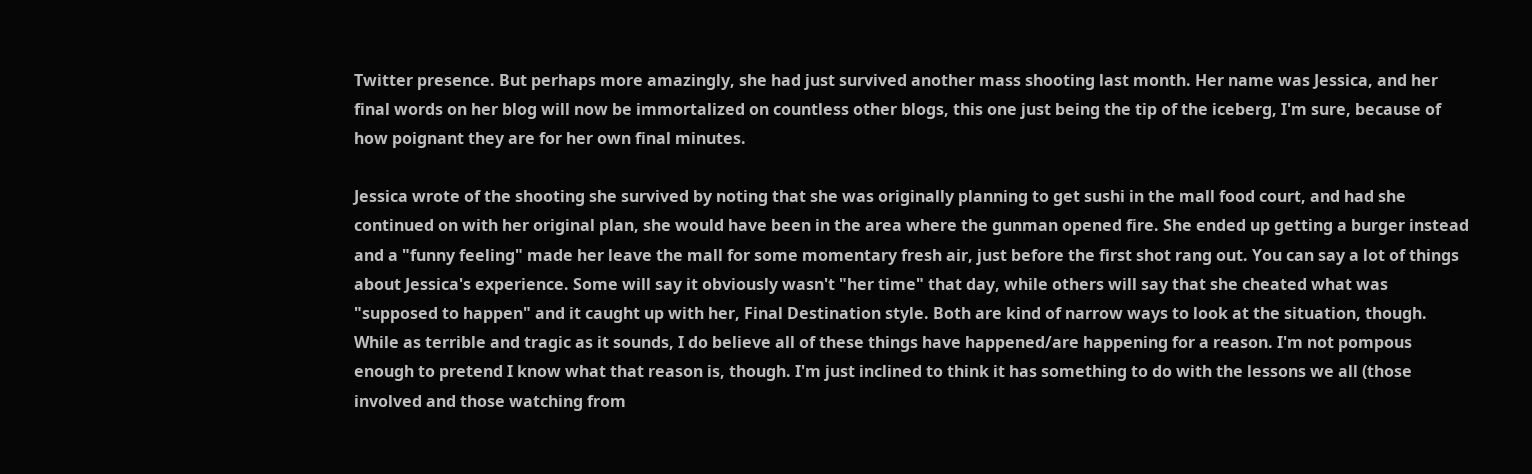Twitter presence. But perhaps more amazingly, she had just survived another mass shooting last month. Her name was Jessica, and her final words on her blog will now be immortalized on countless other blogs, this one just being the tip of the iceberg, I'm sure, because of how poignant they are for her own final minutes.

Jessica wrote of the shooting she survived by noting that she was originally planning to get sushi in the mall food court, and had she continued on with her original plan, she would have been in the area where the gunman opened fire. She ended up getting a burger instead and a "funny feeling" made her leave the mall for some momentary fresh air, just before the first shot rang out. You can say a lot of things about Jessica's experience. Some will say it obviously wasn't "her time" that day, while others will say that she cheated what was "supposed to happen" and it caught up with her, Final Destination style. Both are kind of narrow ways to look at the situation, though. While as terrible and tragic as it sounds, I do believe all of these things have happened/are happening for a reason. I'm not pompous enough to pretend I know what that reason is, though. I'm just inclined to think it has something to do with the lessons we all (those involved and those watching from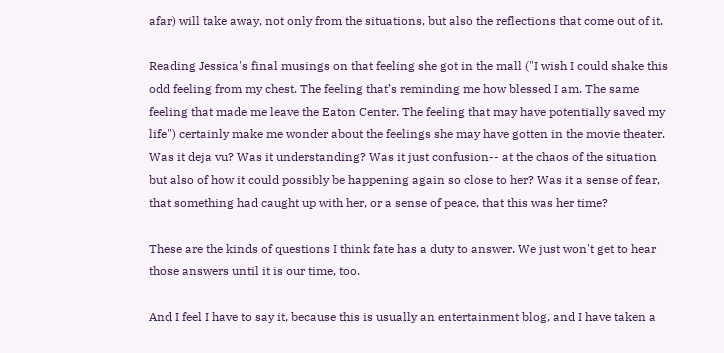afar) will take away, not only from the situations, but also the reflections that come out of it.

Reading Jessica's final musings on that feeling she got in the mall ("I wish I could shake this odd feeling from my chest. The feeling that’s reminding me how blessed I am. The same feeling that made me leave the Eaton Center. The feeling that may have potentially saved my life") certainly make me wonder about the feelings she may have gotten in the movie theater. Was it deja vu? Was it understanding? Was it just confusion-- at the chaos of the situation but also of how it could possibly be happening again so close to her? Was it a sense of fear, that something had caught up with her, or a sense of peace, that this was her time?

These are the kinds of questions I think fate has a duty to answer. We just won't get to hear those answers until it is our time, too.

And I feel I have to say it, because this is usually an entertainment blog, and I have taken a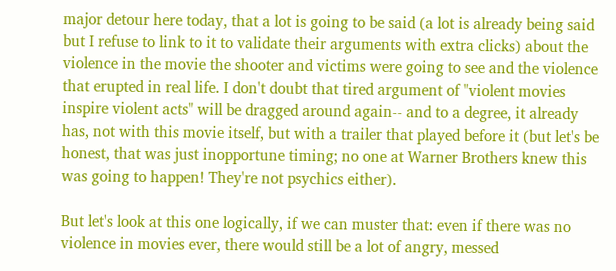major detour here today, that a lot is going to be said (a lot is already being said but I refuse to link to it to validate their arguments with extra clicks) about the violence in the movie the shooter and victims were going to see and the violence that erupted in real life. I don't doubt that tired argument of "violent movies inspire violent acts" will be dragged around again-- and to a degree, it already has, not with this movie itself, but with a trailer that played before it (but let's be honest, that was just inopportune timing; no one at Warner Brothers knew this was going to happen! They're not psychics either).

But let's look at this one logically, if we can muster that: even if there was no violence in movies ever, there would still be a lot of angry, messed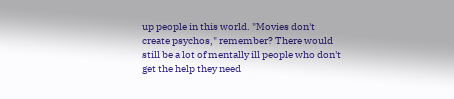up people in this world. "Movies don't create psychos," remember? There would still be a lot of mentally ill people who don't get the help they need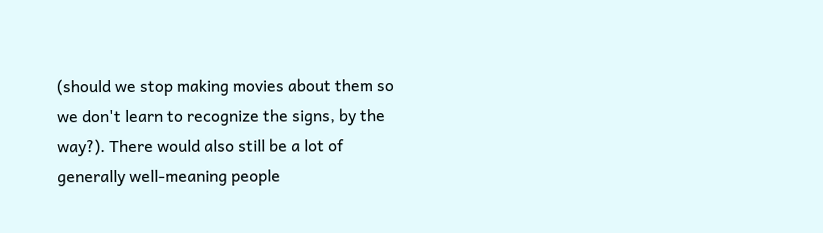(should we stop making movies about them so we don't learn to recognize the signs, by the way?). There would also still be a lot of generally well-meaning people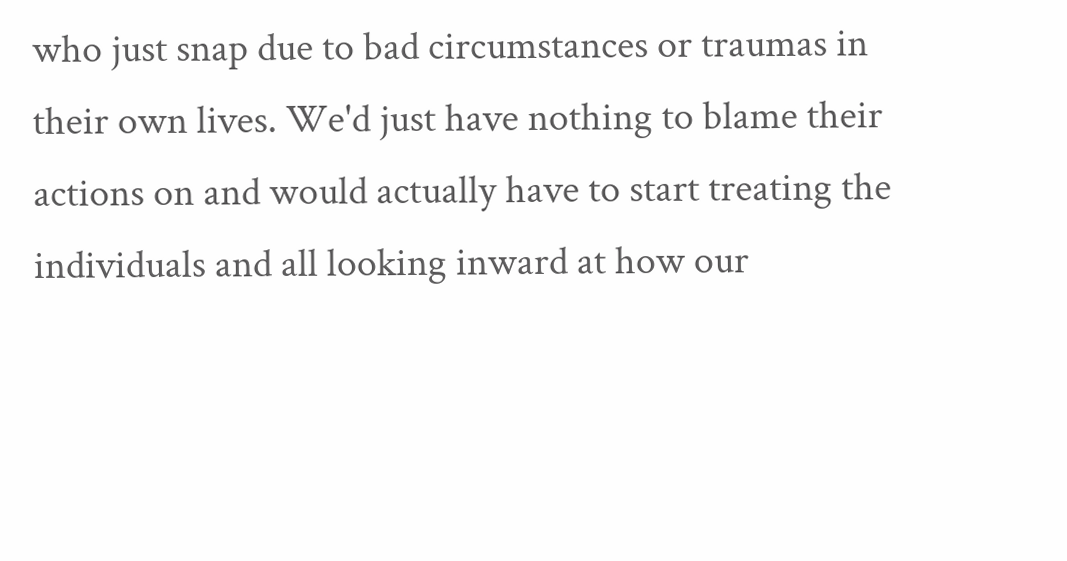who just snap due to bad circumstances or traumas in their own lives. We'd just have nothing to blame their actions on and would actually have to start treating the individuals and all looking inward at how our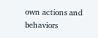own actions and behaviors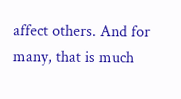affect others. And for many, that is much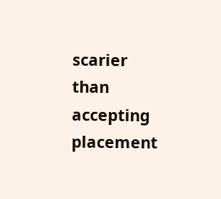scarier than accepting placement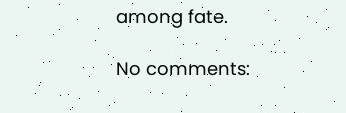among fate.

No comments: